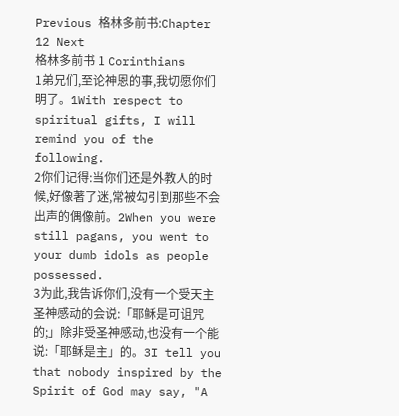Previous 格林多前书:Chapter 12 Next
格林多前书 1 Corinthians
1弟兄们,至论神恩的事,我切愿你们明了。1With respect to spiritual gifts, I will remind you of the following.
2你们记得:当你们还是外教人的时候,好像著了迷,常被勾引到那些不会出声的偶像前。2When you were still pagans, you went to your dumb idols as people possessed.
3为此,我告诉你们,没有一个受天主圣神感动的会说:「耶稣是可诅咒的;」除非受圣神感动,也没有一个能说:「耶稣是主」的。3I tell you that nobody inspired by the Spirit of God may say, "A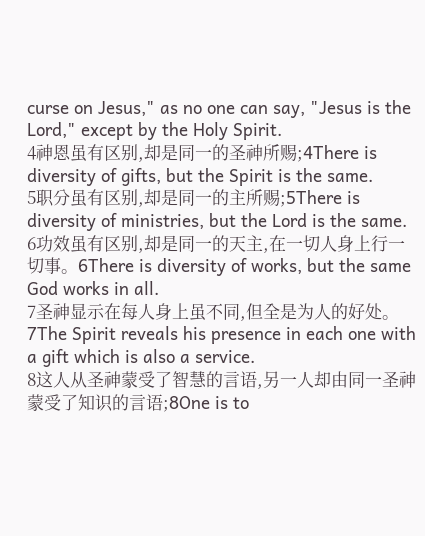curse on Jesus," as no one can say, "Jesus is the Lord," except by the Holy Spirit.
4神恩虽有区别,却是同一的圣神所赐;4There is diversity of gifts, but the Spirit is the same.
5职分虽有区别,却是同一的主所赐;5There is diversity of ministries, but the Lord is the same.
6功效虽有区别,却是同一的天主,在一切人身上行一切事。6There is diversity of works, but the same God works in all.
7圣神显示在每人身上虽不同,但全是为人的好处。7The Spirit reveals his presence in each one with a gift which is also a service.
8这人从圣神蒙受了智慧的言语,另一人却由同一圣神蒙受了知识的言语;8One is to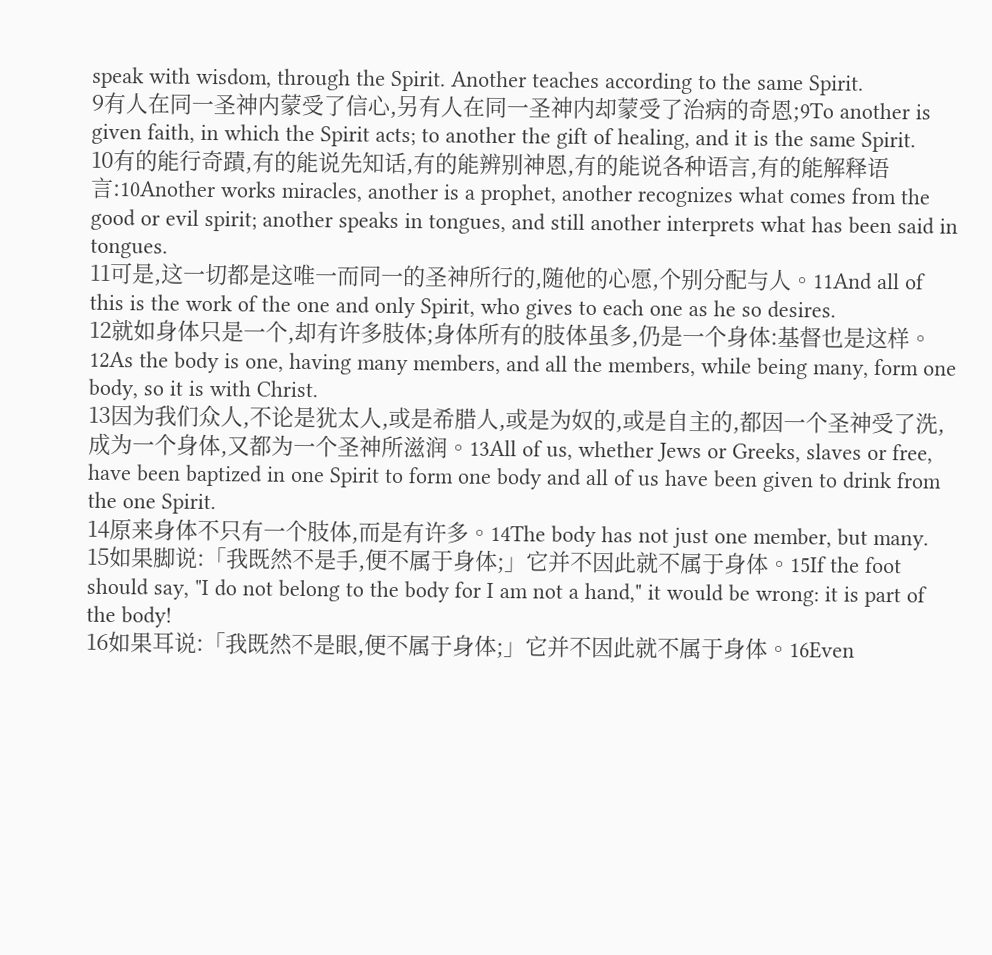speak with wisdom, through the Spirit. Another teaches according to the same Spirit.
9有人在同一圣神内蒙受了信心,另有人在同一圣神内却蒙受了治病的奇恩;9To another is given faith, in which the Spirit acts; to another the gift of healing, and it is the same Spirit.
10有的能行奇蹟,有的能说先知话,有的能辨别神恩,有的能说各种语言,有的能解释语言:10Another works miracles, another is a prophet, another recognizes what comes from the good or evil spirit; another speaks in tongues, and still another interprets what has been said in tongues.
11可是,这一切都是这唯一而同一的圣神所行的,随他的心愿,个别分配与人。11And all of this is the work of the one and only Spirit, who gives to each one as he so desires.
12就如身体只是一个,却有许多肢体;身体所有的肢体虽多,仍是一个身体:基督也是这样。12As the body is one, having many members, and all the members, while being many, form one body, so it is with Christ.
13因为我们众人,不论是犹太人,或是希腊人,或是为奴的,或是自主的,都因一个圣神受了洗,成为一个身体,又都为一个圣神所滋润。13All of us, whether Jews or Greeks, slaves or free, have been baptized in one Spirit to form one body and all of us have been given to drink from the one Spirit.
14原来身体不只有一个肢体,而是有许多。14The body has not just one member, but many.
15如果脚说:「我既然不是手,便不属于身体;」它并不因此就不属于身体。15If the foot should say, "I do not belong to the body for I am not a hand," it would be wrong: it is part of the body!
16如果耳说:「我既然不是眼,便不属于身体;」它并不因此就不属于身体。16Even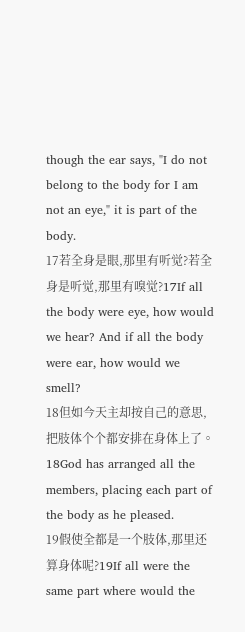though the ear says, "I do not belong to the body for I am not an eye," it is part of the body.
17若全身是眼,那里有听觉?若全身是听觉,那里有嗅觉?17If all the body were eye, how would we hear? And if all the body were ear, how would we smell?
18但如今天主却按自己的意思,把肢体个个都安排在身体上了。18God has arranged all the members, placing each part of the body as he pleased.
19假使全都是一个肢体,那里还算身体呢?19If all were the same part where would the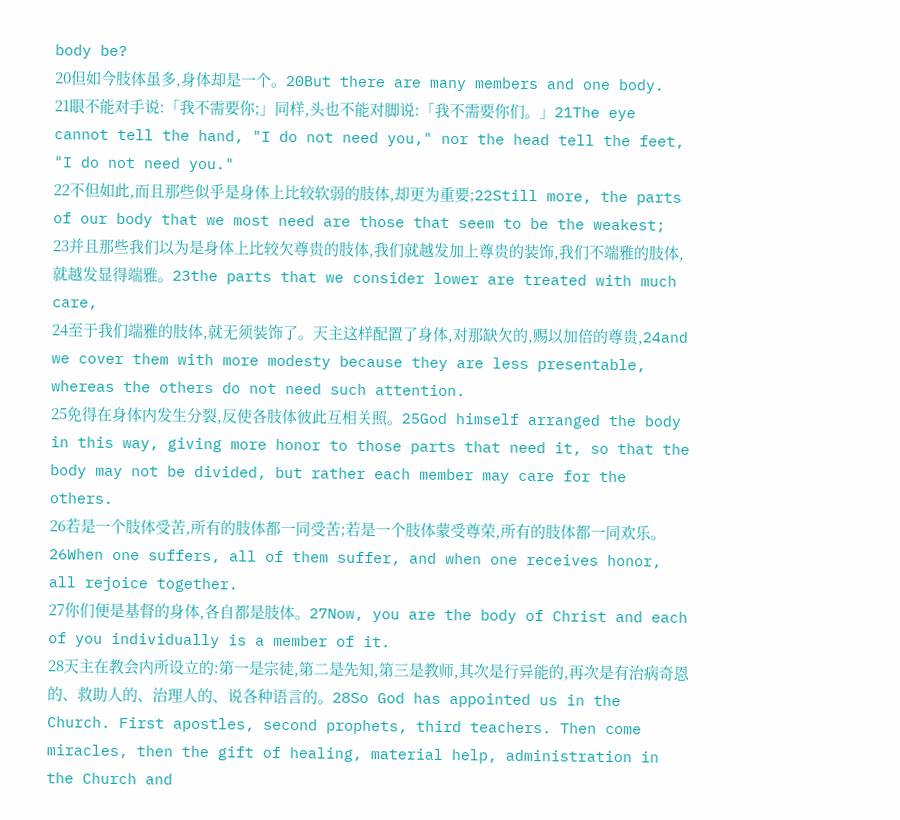body be?
20但如今肢体虽多,身体却是一个。20But there are many members and one body.
21眼不能对手说:「我不需要你;」同样,头也不能对脚说:「我不需要你们。」21The eye cannot tell the hand, "I do not need you," nor the head tell the feet, "I do not need you."
22不但如此,而且那些似乎是身体上比较软弱的肢体,却更为重要;22Still more, the parts of our body that we most need are those that seem to be the weakest;
23并且那些我们以为是身体上比较欠尊贵的肢体,我们就越发加上尊贵的装饰,我们不端雅的肢体,就越发显得端雅。23the parts that we consider lower are treated with much care,
24至于我们端雅的肢体,就无须装饰了。天主这样配置了身体,对那缺欠的,赐以加倍的尊贵,24and we cover them with more modesty because they are less presentable, whereas the others do not need such attention.
25免得在身体内发生分裂,反使各肢体彼此互相关照。25God himself arranged the body in this way, giving more honor to those parts that need it, so that the body may not be divided, but rather each member may care for the others.
26若是一个肢体受苦,所有的肢体都一同受苦;若是一个肢体蒙受尊荣,所有的肢体都一同欢乐。26When one suffers, all of them suffer, and when one receives honor, all rejoice together.
27你们便是基督的身体,各自都是肢体。27Now, you are the body of Christ and each of you individually is a member of it.
28天主在教会内所设立的:第一是宗徒,第二是先知,第三是教师,其次是行异能的,再次是有治病奇恩的、救助人的、治理人的、说各种语言的。28So God has appointed us in the Church. First apostles, second prophets, third teachers. Then come miracles, then the gift of healing, material help, administration in the Church and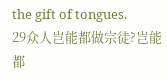the gift of tongues.
29众人岂能都做宗徒?岂能都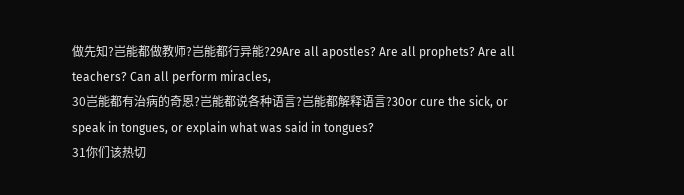做先知?岂能都做教师?岂能都行异能?29Are all apostles? Are all prophets? Are all teachers? Can all perform miracles,
30岂能都有治病的奇恩?岂能都说各种语言?岂能都解释语言?30or cure the sick, or speak in tongues, or explain what was said in tongues?
31你们该热切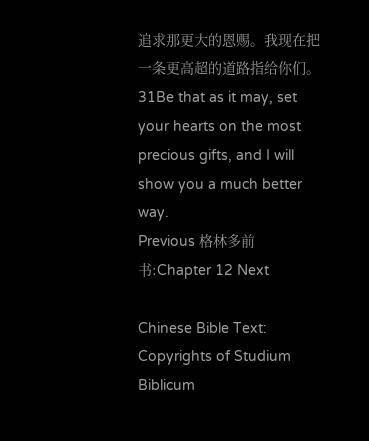追求那更大的恩赐。我现在把一条更高超的道路指给你们。31Be that as it may, set your hearts on the most precious gifts, and I will show you a much better way.
Previous 格林多前书:Chapter 12 Next

Chinese Bible Text: Copyrights of Studium Biblicum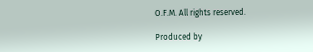O.F.M. All rights reserved.

Produced by